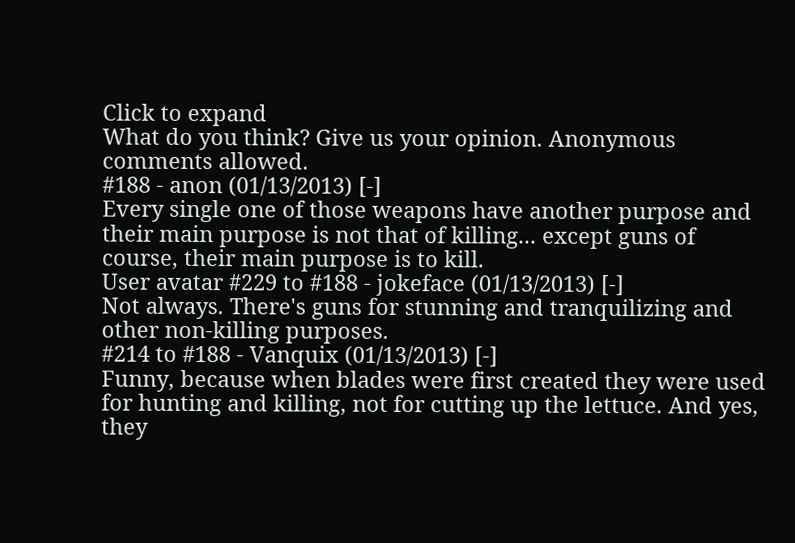Click to expand
What do you think? Give us your opinion. Anonymous comments allowed.
#188 - anon (01/13/2013) [-]
Every single one of those weapons have another purpose and their main purpose is not that of killing... except guns of course, their main purpose is to kill.
User avatar #229 to #188 - jokeface (01/13/2013) [-]
Not always. There's guns for stunning and tranquilizing and other non-killing purposes.
#214 to #188 - Vanquix (01/13/2013) [-]
Funny, because when blades were first created they were used for hunting and killing, not for cutting up the lettuce. And yes, they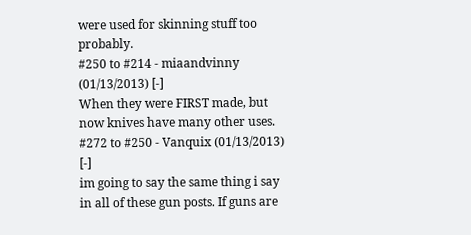were used for skinning stuff too probably.
#250 to #214 - miaandvinny (01/13/2013) [-]
When they were FIRST made, but now knives have many other uses.
#272 to #250 - Vanquix (01/13/2013) [-]
im going to say the same thing i say in all of these gun posts. If guns are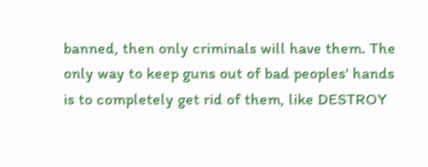banned, then only criminals will have them. The only way to keep guns out of bad peoples' hands is to completely get rid of them, like DESTROY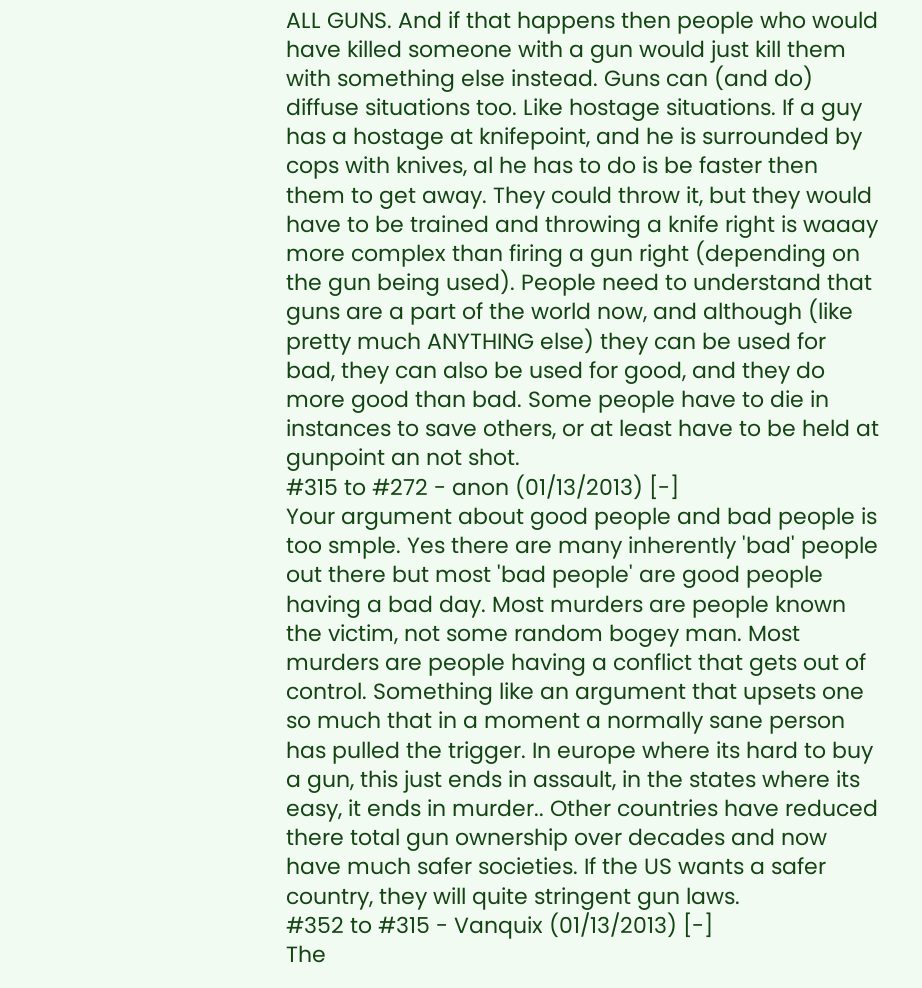ALL GUNS. And if that happens then people who would have killed someone with a gun would just kill them with something else instead. Guns can (and do) diffuse situations too. Like hostage situations. If a guy has a hostage at knifepoint, and he is surrounded by cops with knives, al he has to do is be faster then them to get away. They could throw it, but they would have to be trained and throwing a knife right is waaay more complex than firing a gun right (depending on the gun being used). People need to understand that guns are a part of the world now, and although (like pretty much ANYTHING else) they can be used for bad, they can also be used for good, and they do more good than bad. Some people have to die in instances to save others, or at least have to be held at gunpoint an not shot.
#315 to #272 - anon (01/13/2013) [-]
Your argument about good people and bad people is too smple. Yes there are many inherently 'bad' people out there but most 'bad people' are good people having a bad day. Most murders are people known the victim, not some random bogey man. Most murders are people having a conflict that gets out of control. Something like an argument that upsets one so much that in a moment a normally sane person has pulled the trigger. In europe where its hard to buy a gun, this just ends in assault, in the states where its easy, it ends in murder.. Other countries have reduced there total gun ownership over decades and now have much safer societies. If the US wants a safer country, they will quite stringent gun laws.
#352 to #315 - Vanquix (01/13/2013) [-]
The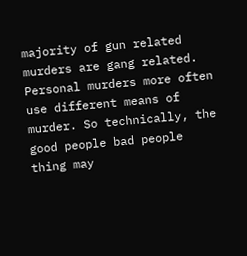majority of gun related murders are gang related. Personal murders more often use different means of murder. So technically, the good people bad people thing may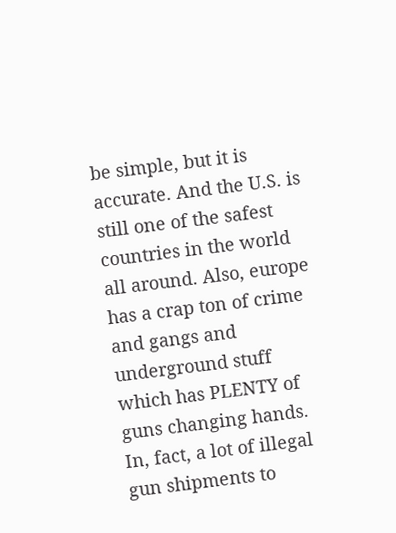be simple, but it is accurate. And the U.S. is still one of the safest countries in the world all around. Also, europe has a crap ton of crime and gangs and underground stuff which has PLENTY of guns changing hands. In, fact, a lot of illegal gun shipments to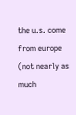the u.s. come from europe (not nearly as much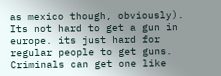as mexico though, obviously). Its not hard to get a gun in europe. its just hard for regular people to get guns. Criminals can get one like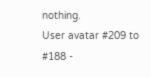nothing.
User avatar #209 to #188 -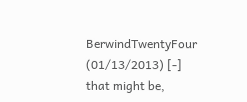BerwindTwentyFour (01/13/2013) [-]
that might be,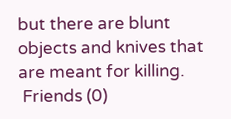but there are blunt objects and knives that are meant for killing.
 Friends (0)